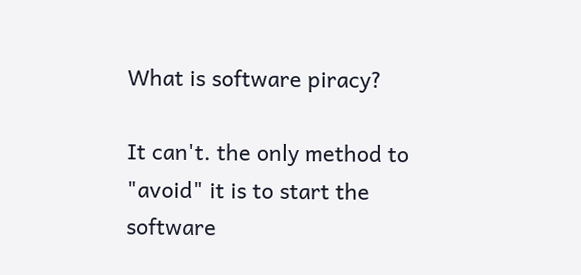What is software piracy?

It can't. the only method to "avoid" it is to start the software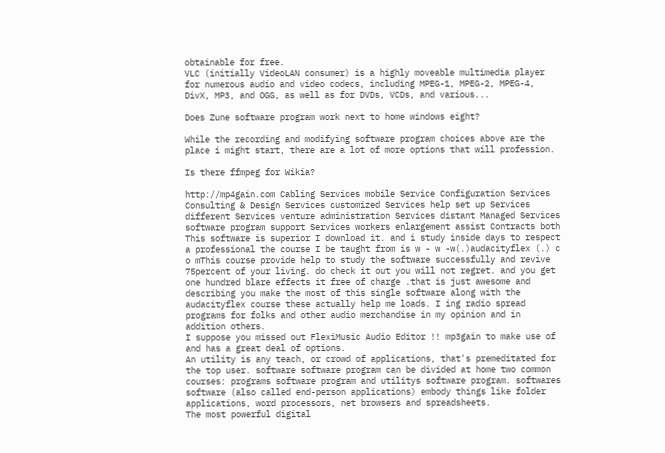obtainable for free.
VLC (initially VideoLAN consumer) is a highly moveable multimedia player for numerous audio and video codecs, including MPEG-1, MPEG-2, MPEG-4, DivX, MP3, and OGG, as well as for DVDs, VCDs, and various...

Does Zune software program work next to home windows eight?

While the recording and modifying software program choices above are the place i might start, there are a lot of more options that will profession.

Is there ffmpeg for Wikia?

http://mp4gain.com Cabling Services mobile Service Configuration Services Consulting & Design Services customized Services help set up Services different Services venture administration Services distant Managed Services software program support Services workers enlargement assist Contracts both
This software is superior I download it. and i study inside days to respect a professional the course I be taught from is w - w -w(.)audacityflex (.) c o mThis course provide help to study the software successfully and revive 75percent of your living. do check it out you will not regret. and you get one hundred blare effects it free of charge .that is just awesome and describing you make the most of this single software along with the audacityflex course these actually help me loads. I ing radio spread programs for folks and other audio merchandise in my opinion and in addition others.
I suppose you missed out FlexiMusic Audio Editor !! mp3gain to make use of and has a great deal of options.
An utility is any teach, or crowd of applications, that's premeditated for the top user. software software program can be divided at home two common courses: programs software program and utilitys software program. softwares software (also called end-person applications) embody things like folder applications, word processors, net browsers and spreadsheets.
The most powerful digital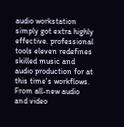audio workstation simply got extra highly effective. professional tools eleven redefines skilled music and audio production for at this time's workflows. From all-new audio and video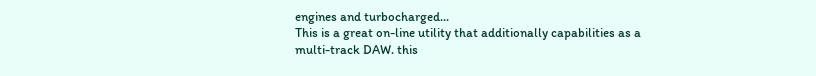engines and turbocharged...
This is a great on-line utility that additionally capabilities as a multi-track DAW. this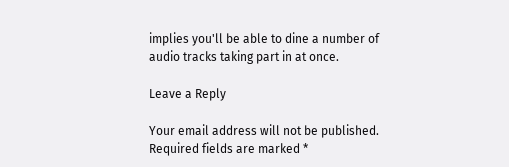implies you'll be able to dine a number of audio tracks taking part in at once.

Leave a Reply

Your email address will not be published. Required fields are marked *